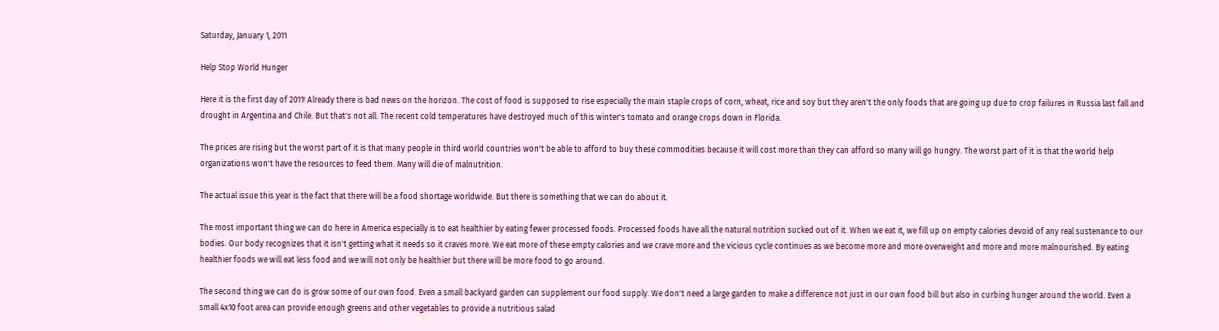Saturday, January 1, 2011

Help Stop World Hunger

Here it is the first day of 2011! Already there is bad news on the horizon. The cost of food is supposed to rise especially the main staple crops of corn, wheat, rice and soy but they aren't the only foods that are going up due to crop failures in Russia last fall and drought in Argentina and Chile. But that's not all. The recent cold temperatures have destroyed much of this winter's tomato and orange crops down in Florida.

The prices are rising but the worst part of it is that many people in third world countries won't be able to afford to buy these commodities because it will cost more than they can afford so many will go hungry. The worst part of it is that the world help organizations won't have the resources to feed them. Many will die of malnutrition.

The actual issue this year is the fact that there will be a food shortage worldwide. But there is something that we can do about it.

The most important thing we can do here in America especially is to eat healthier by eating fewer processed foods. Processed foods have all the natural nutrition sucked out of it. When we eat it, we fill up on empty calories devoid of any real sustenance to our bodies. Our body recognizes that it isn't getting what it needs so it craves more. We eat more of these empty calories and we crave more and the vicious cycle continues as we become more and more overweight and more and more malnourished. By eating healthier foods we will eat less food and we will not only be healthier but there will be more food to go around.

The second thing we can do is grow some of our own food. Even a small backyard garden can supplement our food supply. We don't need a large garden to make a difference not just in our own food bill but also in curbing hunger around the world. Even a small 4x10 foot area can provide enough greens and other vegetables to provide a nutritious salad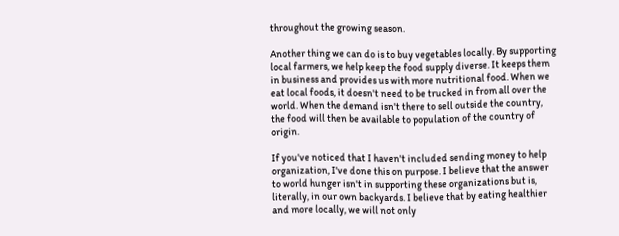throughout the growing season.

Another thing we can do is to buy vegetables locally. By supporting local farmers, we help keep the food supply diverse. It keeps them in business and provides us with more nutritional food. When we eat local foods, it doesn't need to be trucked in from all over the world. When the demand isn't there to sell outside the country, the food will then be available to population of the country of origin.

If you've noticed that I haven't included sending money to help organization, I've done this on purpose. I believe that the answer to world hunger isn't in supporting these organizations but is, literally, in our own backyards. I believe that by eating healthier and more locally, we will not only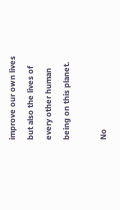improve our own lives but also the lives of every other human being on this planet.

No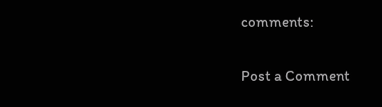comments:

Post a Comment